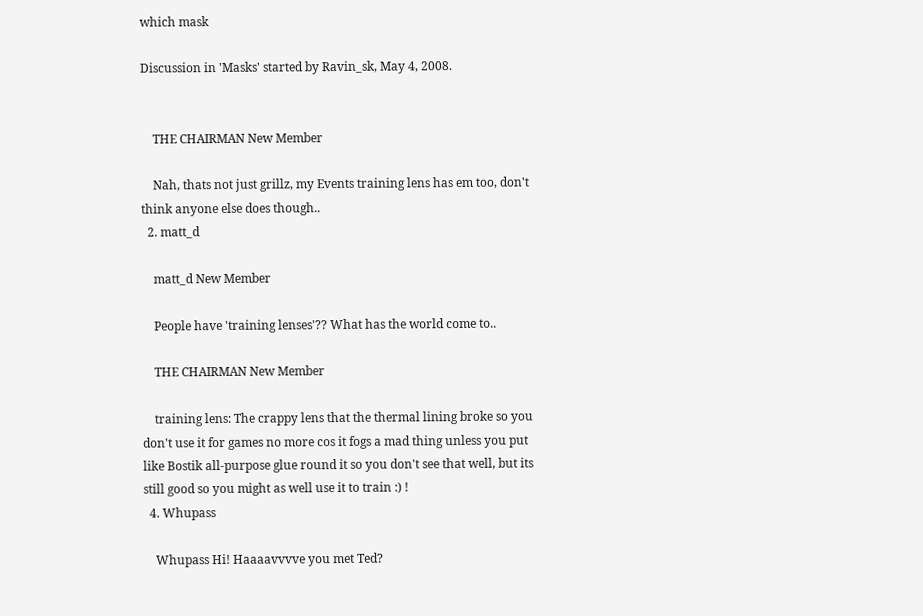which mask

Discussion in 'Masks' started by Ravin_sk, May 4, 2008.


    THE CHAIRMAN New Member

    Nah, thats not just grillz, my Events training lens has em too, don't think anyone else does though..
  2. matt_d

    matt_d New Member

    People have 'training lenses'?? What has the world come to..

    THE CHAIRMAN New Member

    training lens: The crappy lens that the thermal lining broke so you don't use it for games no more cos it fogs a mad thing unless you put like Bostik all-purpose glue round it so you don't see that well, but its still good so you might as well use it to train :) !
  4. Whupass

    Whupass Hi! Haaaavvvve you met Ted?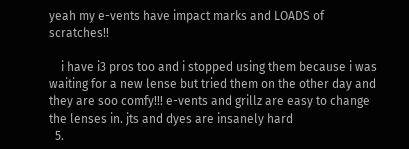yeah my e-vents have impact marks and LOADS of scratches!!

    i have i3 pros too and i stopped using them because i was waiting for a new lense but tried them on the other day and they are soo comfy!!! e-vents and grillz are easy to change the lenses in. jts and dyes are insanely hard
  5.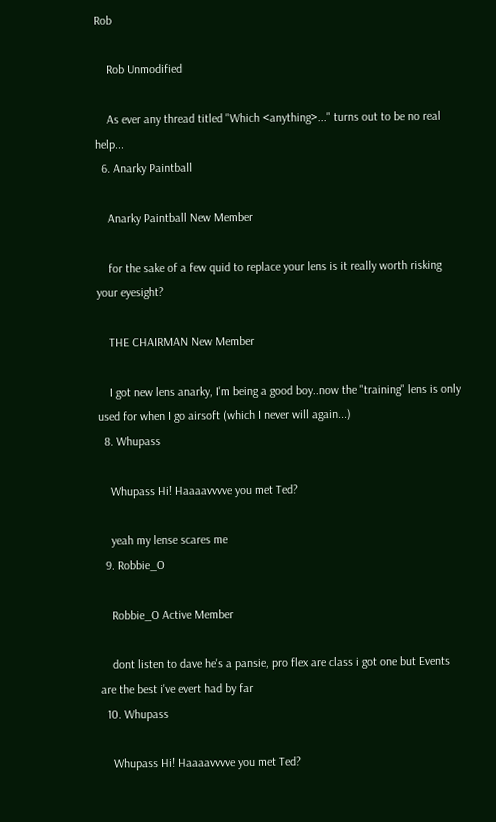Rob

    Rob Unmodified

    As ever any thread titled "Which <anything>..." turns out to be no real help...
  6. Anarky Paintball

    Anarky Paintball New Member

    for the sake of a few quid to replace your lens is it really worth risking your eyesight?

    THE CHAIRMAN New Member

    I got new lens anarky, I'm being a good boy..now the "training" lens is only used for when I go airsoft (which I never will again...)
  8. Whupass

    Whupass Hi! Haaaavvvve you met Ted?

    yeah my lense scares me
  9. Robbie_O

    Robbie_O Active Member

    dont listen to dave he's a pansie, pro flex are class i got one but Events are the best i've evert had by far
  10. Whupass

    Whupass Hi! Haaaavvvve you met Ted?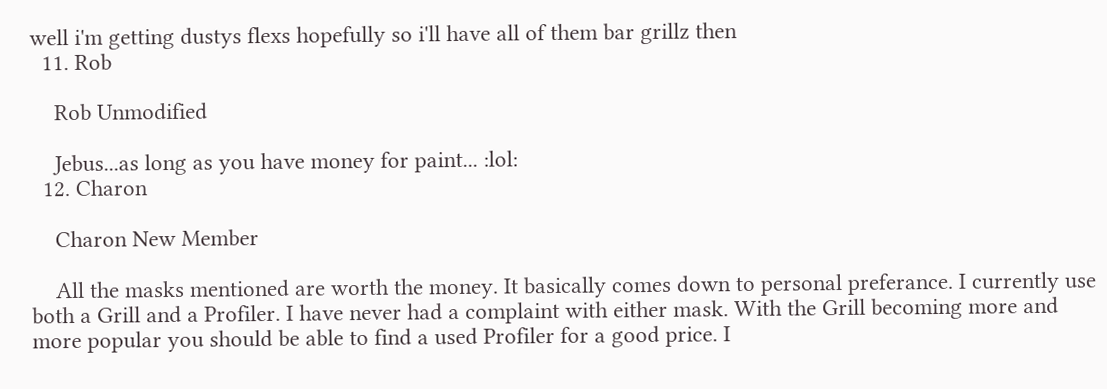well i'm getting dustys flexs hopefully so i'll have all of them bar grillz then
  11. Rob

    Rob Unmodified

    Jebus...as long as you have money for paint... :lol:
  12. Charon

    Charon New Member

    All the masks mentioned are worth the money. It basically comes down to personal preferance. I currently use both a Grill and a Profiler. I have never had a complaint with either mask. With the Grill becoming more and more popular you should be able to find a used Profiler for a good price. I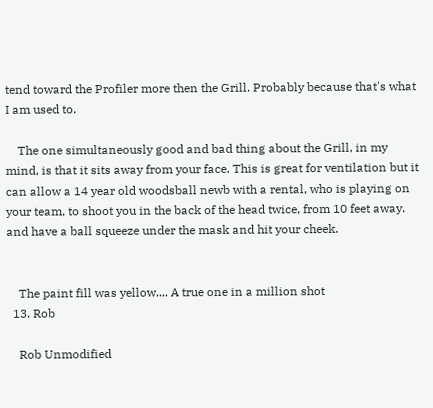tend toward the Profiler more then the Grill. Probably because that's what I am used to.

    The one simultaneously good and bad thing about the Grill, in my mind, is that it sits away from your face. This is great for ventilation but it can allow a 14 year old woodsball newb with a rental, who is playing on your team, to shoot you in the back of the head twice, from 10 feet away. and have a ball squeeze under the mask and hit your cheek.


    The paint fill was yellow.... A true one in a million shot
  13. Rob

    Rob Unmodified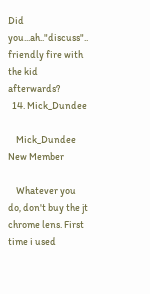Did you...ah.."discuss".. friendly fire with the kid afterwards?
  14. Mick_Dundee

    Mick_Dundee New Member

    Whatever you do, don't buy the jt chrome lens. First time i used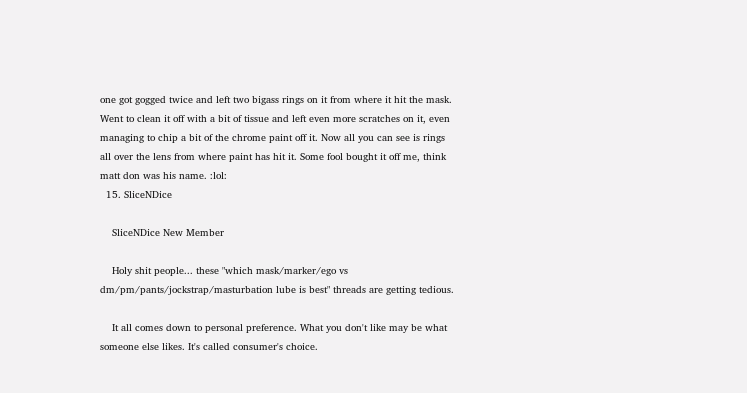one got gogged twice and left two bigass rings on it from where it hit the mask. Went to clean it off with a bit of tissue and left even more scratches on it, even managing to chip a bit of the chrome paint off it. Now all you can see is rings all over the lens from where paint has hit it. Some fool bought it off me, think matt don was his name. :lol:
  15. SliceNDice

    SliceNDice New Member

    Holy shit people... these "which mask/marker/ego vs dm/pm/pants/jockstrap/masturbation lube is best" threads are getting tedious.

    It all comes down to personal preference. What you don't like may be what someone else likes. It's called consumer's choice.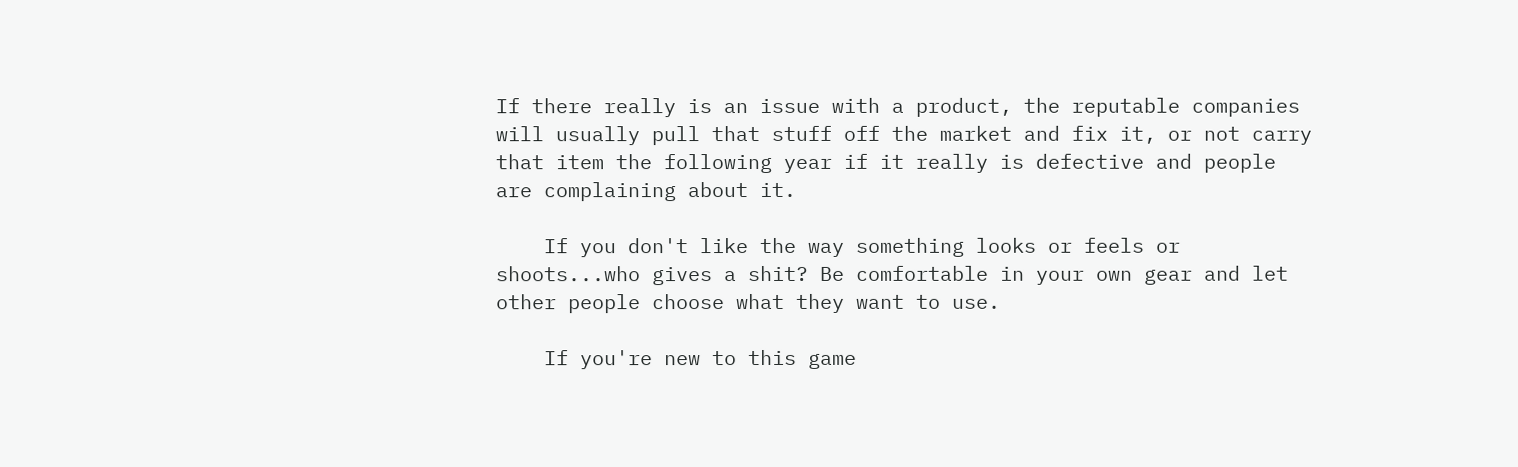If there really is an issue with a product, the reputable companies will usually pull that stuff off the market and fix it, or not carry that item the following year if it really is defective and people are complaining about it.

    If you don't like the way something looks or feels or shoots...who gives a shit? Be comfortable in your own gear and let other people choose what they want to use.

    If you're new to this game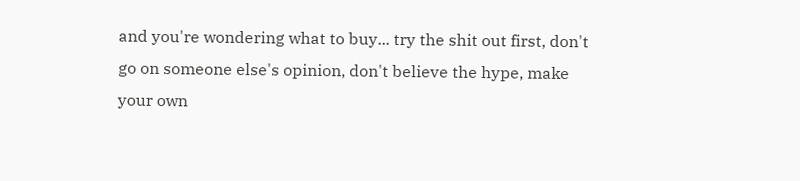and you're wondering what to buy... try the shit out first, don't go on someone else's opinion, don't believe the hype, make your own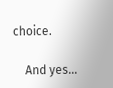choice.

    And yes...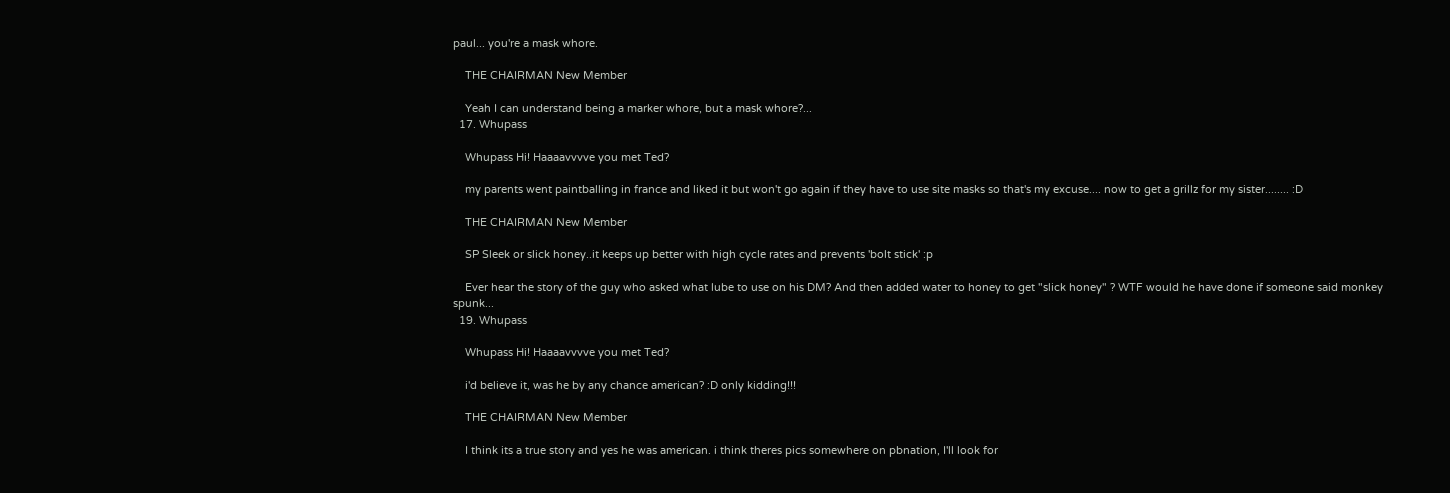paul... you're a mask whore.

    THE CHAIRMAN New Member

    Yeah I can understand being a marker whore, but a mask whore?...
  17. Whupass

    Whupass Hi! Haaaavvvve you met Ted?

    my parents went paintballing in france and liked it but won't go again if they have to use site masks so that's my excuse.... now to get a grillz for my sister........ :D

    THE CHAIRMAN New Member

    SP Sleek or slick honey..it keeps up better with high cycle rates and prevents 'bolt stick' :p

    Ever hear the story of the guy who asked what lube to use on his DM? And then added water to honey to get "slick honey" ? WTF would he have done if someone said monkey spunk...
  19. Whupass

    Whupass Hi! Haaaavvvve you met Ted?

    i'd believe it, was he by any chance american? :D only kidding!!!

    THE CHAIRMAN New Member

    I think its a true story and yes he was american. i think theres pics somewhere on pbnation, I'll look for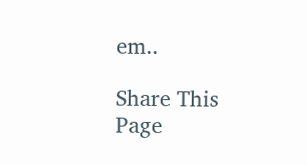em..

Share This Page